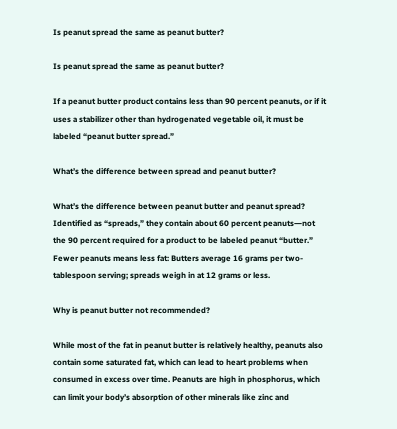Is peanut spread the same as peanut butter?

Is peanut spread the same as peanut butter?

If a peanut butter product contains less than 90 percent peanuts, or if it uses a stabilizer other than hydrogenated vegetable oil, it must be labeled “peanut butter spread.”

What’s the difference between spread and peanut butter?

What’s the difference between peanut butter and peanut spread? Identified as “spreads,” they contain about 60 percent peanuts―not the 90 percent required for a product to be labeled peanut “butter.” Fewer peanuts means less fat: Butters average 16 grams per two-tablespoon serving; spreads weigh in at 12 grams or less.

Why is peanut butter not recommended?

While most of the fat in peanut butter is relatively healthy, peanuts also contain some saturated fat, which can lead to heart problems when consumed in excess over time. Peanuts are high in phosphorus, which can limit your body’s absorption of other minerals like zinc and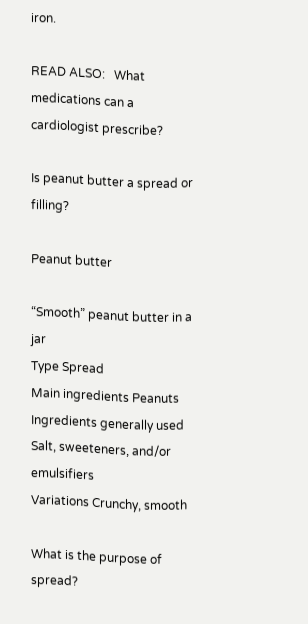iron.

READ ALSO:   What medications can a cardiologist prescribe?

Is peanut butter a spread or filling?

Peanut butter

“Smooth” peanut butter in a jar
Type Spread
Main ingredients Peanuts
Ingredients generally used Salt, sweeteners, and/or emulsifiers
Variations Crunchy, smooth

What is the purpose of spread?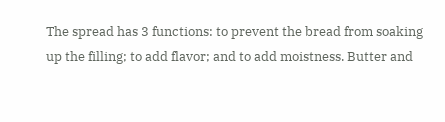The spread has 3 functions: to prevent the bread from soaking up the filling; to add flavor; and to add moistness. Butter and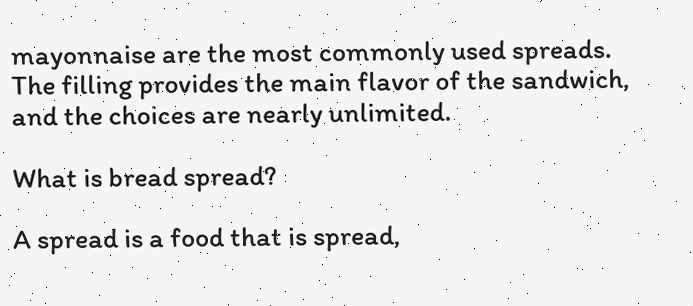mayonnaise are the most commonly used spreads. The filling provides the main flavor of the sandwich, and the choices are nearly unlimited.

What is bread spread?

A spread is a food that is spread,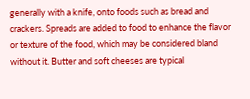generally with a knife, onto foods such as bread and crackers. Spreads are added to food to enhance the flavor or texture of the food, which may be considered bland without it. Butter and soft cheeses are typical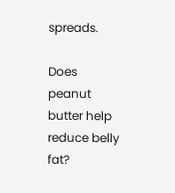spreads.

Does peanut butter help reduce belly fat?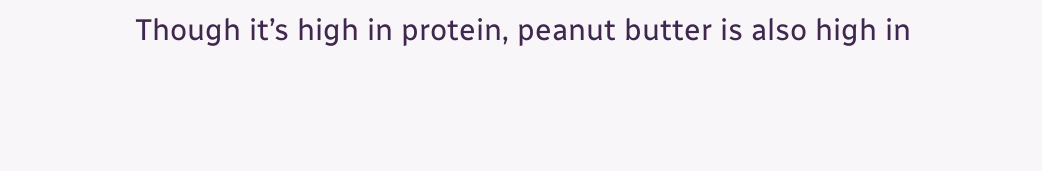Though it’s high in protein, peanut butter is also high in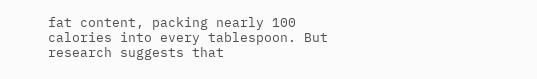fat content, packing nearly 100 calories into every tablespoon. But research suggests that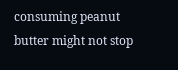consuming peanut butter might not stop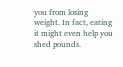you from losing weight. In fact, eating it might even help you shed pounds.